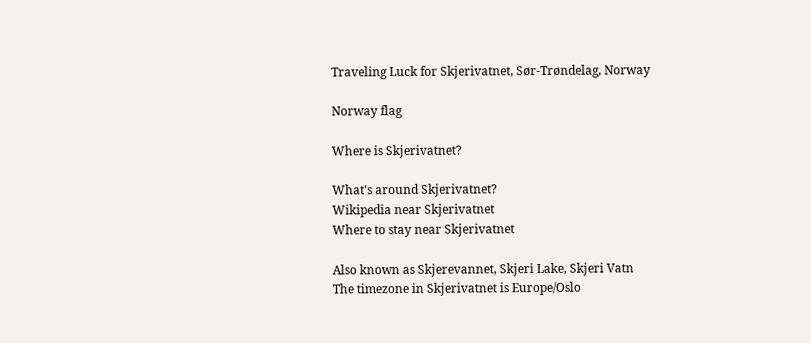Traveling Luck for Skjerivatnet, Sør-Trøndelag, Norway

Norway flag

Where is Skjerivatnet?

What's around Skjerivatnet?
Wikipedia near Skjerivatnet
Where to stay near Skjerivatnet

Also known as Skjerevannet, Skjeri Lake, Skjeri Vatn
The timezone in Skjerivatnet is Europe/Oslo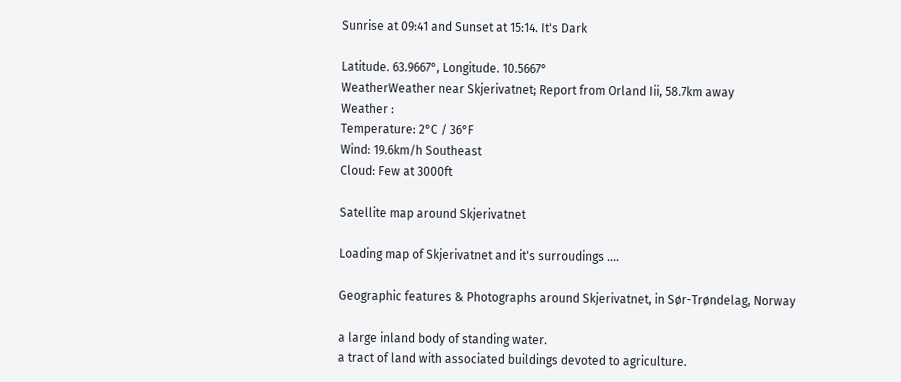Sunrise at 09:41 and Sunset at 15:14. It's Dark

Latitude. 63.9667°, Longitude. 10.5667°
WeatherWeather near Skjerivatnet; Report from Orland Iii, 58.7km away
Weather :
Temperature: 2°C / 36°F
Wind: 19.6km/h Southeast
Cloud: Few at 3000ft

Satellite map around Skjerivatnet

Loading map of Skjerivatnet and it's surroudings ....

Geographic features & Photographs around Skjerivatnet, in Sør-Trøndelag, Norway

a large inland body of standing water.
a tract of land with associated buildings devoted to agriculture.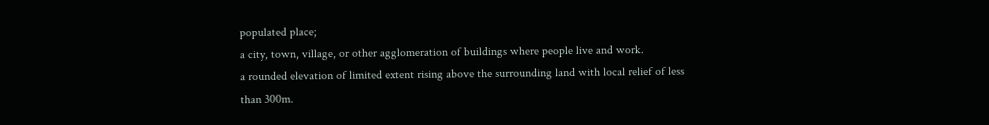populated place;
a city, town, village, or other agglomeration of buildings where people live and work.
a rounded elevation of limited extent rising above the surrounding land with local relief of less than 300m.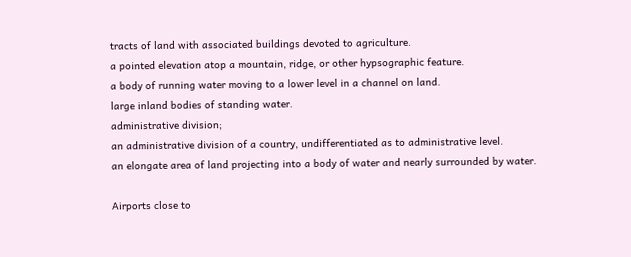tracts of land with associated buildings devoted to agriculture.
a pointed elevation atop a mountain, ridge, or other hypsographic feature.
a body of running water moving to a lower level in a channel on land.
large inland bodies of standing water.
administrative division;
an administrative division of a country, undifferentiated as to administrative level.
an elongate area of land projecting into a body of water and nearly surrounded by water.

Airports close to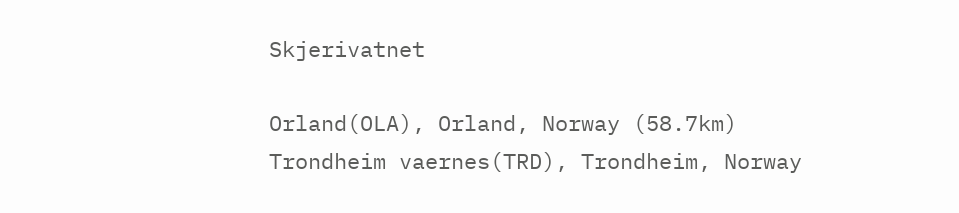Skjerivatnet

Orland(OLA), Orland, Norway (58.7km)
Trondheim vaernes(TRD), Trondheim, Norway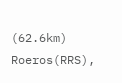(62.6km)
Roeros(RRS),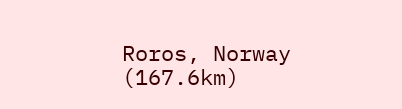Roros, Norway (167.6km)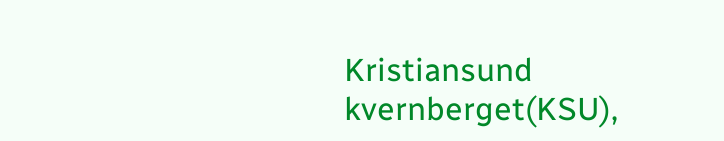Kristiansund kvernberget(KSU),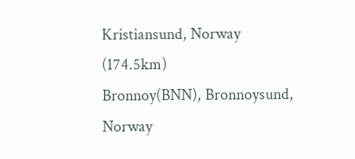Kristiansund, Norway (174.5km)
Bronnoy(BNN), Bronnoysund, Norway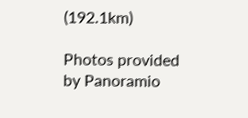(192.1km)

Photos provided by Panoramio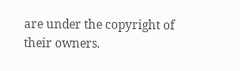are under the copyright of their owners.